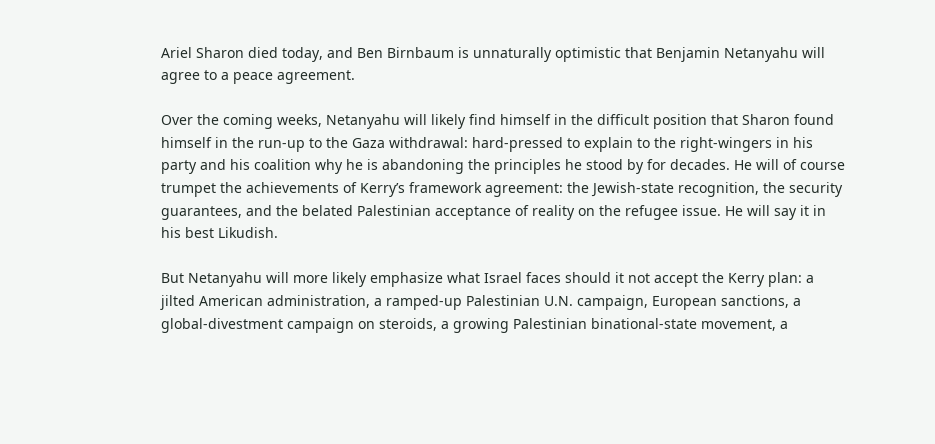Ariel Sharon died today, and Ben Birnbaum is unnaturally optimistic that Benjamin Netanyahu will agree to a peace agreement.

Over the coming weeks, Netanyahu will likely find himself in the difficult position that Sharon found himself in the run-up to the Gaza withdrawal: hard-pressed to explain to the right-wingers in his party and his coalition why he is abandoning the principles he stood by for decades. He will of course trumpet the achievements of Kerry’s framework agreement: the Jewish-state recognition, the security guarantees, and the belated Palestinian acceptance of reality on the refugee issue. He will say it in his best Likudish.

But Netanyahu will more likely emphasize what Israel faces should it not accept the Kerry plan: a jilted American administration, a ramped-up Palestinian U.N. campaign, European sanctions, a global-divestment campaign on steroids, a growing Palestinian binational-state movement, a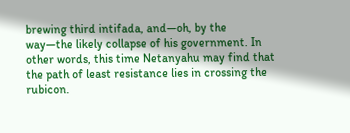brewing third intifada, and—oh, by the way—the likely collapse of his government. In other words, this time Netanyahu may find that the path of least resistance lies in crossing the rubicon.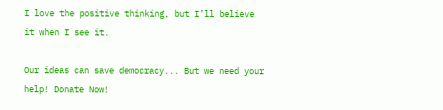I love the positive thinking, but I’ll believe it when I see it.

Our ideas can save democracy... But we need your help! Donate Now!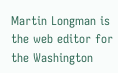Martin Longman is the web editor for the Washington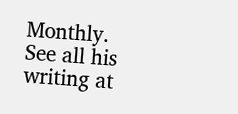Monthly. See all his writing at